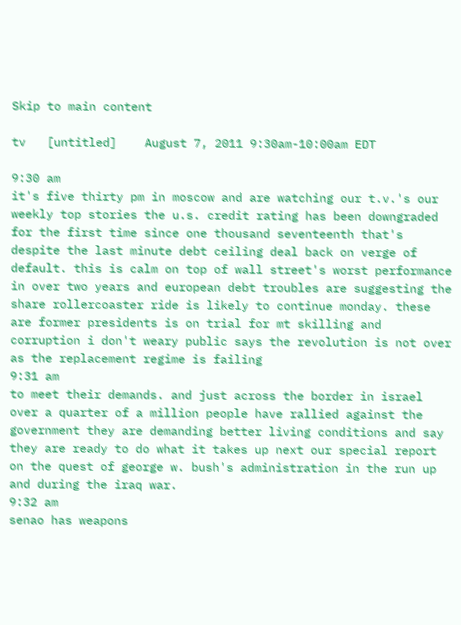Skip to main content

tv   [untitled]    August 7, 2011 9:30am-10:00am EDT

9:30 am
it's five thirty pm in moscow and are watching our t.v.'s our weekly top stories the u.s. credit rating has been downgraded for the first time since one thousand seventeenth that's despite the last minute debt ceiling deal back on verge of default. this is calm on top of wall street's worst performance in over two years and european debt troubles are suggesting the share rollercoaster ride is likely to continue monday. these are former presidents is on trial for mt skilling and corruption i don't weary public says the revolution is not over as the replacement regime is failing
9:31 am
to meet their demands. and just across the border in israel over a quarter of a million people have rallied against the government they are demanding better living conditions and say they are ready to do what it takes up next our special report on the quest of george w. bush's administration in the run up and during the iraq war.
9:32 am
senao has weapons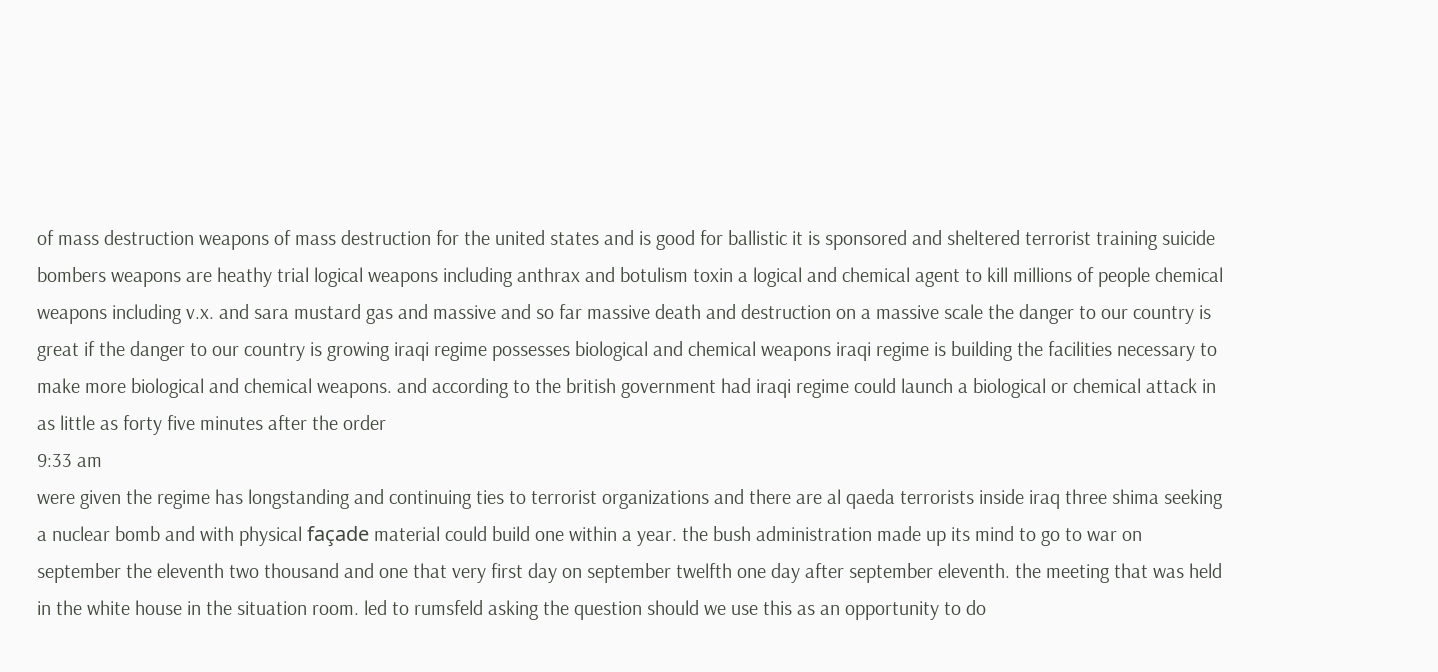of mass destruction weapons of mass destruction for the united states and is good for ballistic it is sponsored and sheltered terrorist training suicide bombers weapons are heathy trial logical weapons including anthrax and botulism toxin a logical and chemical agent to kill millions of people chemical weapons including v.x. and sara mustard gas and massive and so far massive death and destruction on a massive scale the danger to our country is great if the danger to our country is growing iraqi regime possesses biological and chemical weapons iraqi regime is building the facilities necessary to make more biological and chemical weapons. and according to the british government had iraqi regime could launch a biological or chemical attack in as little as forty five minutes after the order
9:33 am
were given the regime has longstanding and continuing ties to terrorist organizations and there are al qaeda terrorists inside iraq three shima seeking a nuclear bomb and with physical façade material could build one within a year. the bush administration made up its mind to go to war on september the eleventh two thousand and one that very first day on september twelfth one day after september eleventh. the meeting that was held in the white house in the situation room. led to rumsfeld asking the question should we use this as an opportunity to do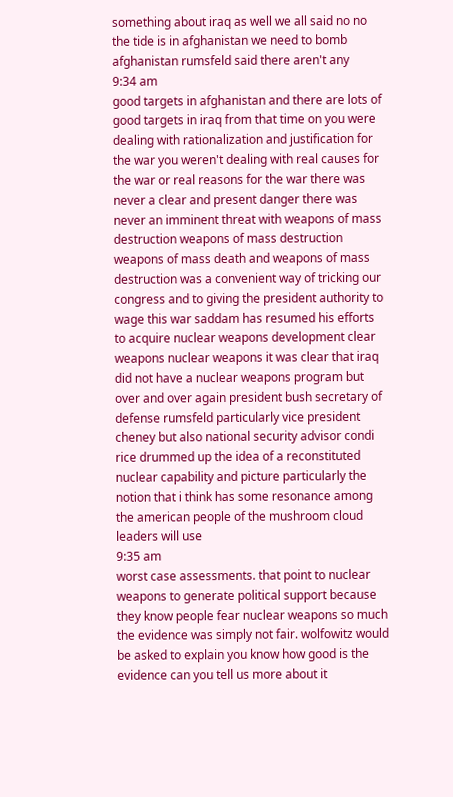something about iraq as well we all said no no the tide is in afghanistan we need to bomb afghanistan rumsfeld said there aren't any
9:34 am
good targets in afghanistan and there are lots of good targets in iraq from that time on you were dealing with rationalization and justification for the war you weren't dealing with real causes for the war or real reasons for the war there was never a clear and present danger there was never an imminent threat with weapons of mass destruction weapons of mass destruction weapons of mass death and weapons of mass destruction was a convenient way of tricking our congress and to giving the president authority to wage this war saddam has resumed his efforts to acquire nuclear weapons development clear weapons nuclear weapons it was clear that iraq did not have a nuclear weapons program but over and over again president bush secretary of defense rumsfeld particularly vice president cheney but also national security advisor condi rice drummed up the idea of a reconstituted nuclear capability and picture particularly the notion that i think has some resonance among the american people of the mushroom cloud leaders will use
9:35 am
worst case assessments. that point to nuclear weapons to generate political support because they know people fear nuclear weapons so much the evidence was simply not fair. wolfowitz would be asked to explain you know how good is the evidence can you tell us more about it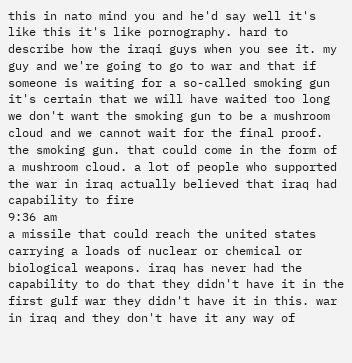this in nato mind you and he'd say well it's like this it's like pornography. hard to describe how the iraqi guys when you see it. my guy and we're going to go to war and that if someone is waiting for a so-called smoking gun it's certain that we will have waited too long we don't want the smoking gun to be a mushroom cloud and we cannot wait for the final proof. the smoking gun. that could come in the form of a mushroom cloud. a lot of people who supported the war in iraq actually believed that iraq had capability to fire
9:36 am
a missile that could reach the united states carrying a loads of nuclear or chemical or biological weapons. iraq has never had the capability to do that they didn't have it in the first gulf war they didn't have it in this. war in iraq and they don't have it any way of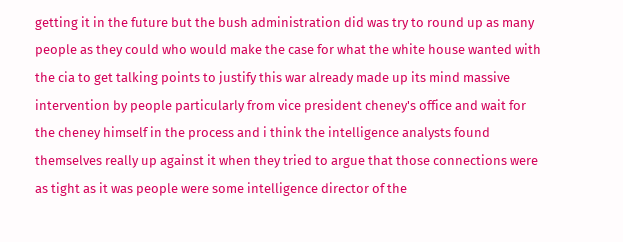getting it in the future but the bush administration did was try to round up as many people as they could who would make the case for what the white house wanted with the cia to get talking points to justify this war already made up its mind massive intervention by people particularly from vice president cheney's office and wait for the cheney himself in the process and i think the intelligence analysts found themselves really up against it when they tried to argue that those connections were as tight as it was people were some intelligence director of the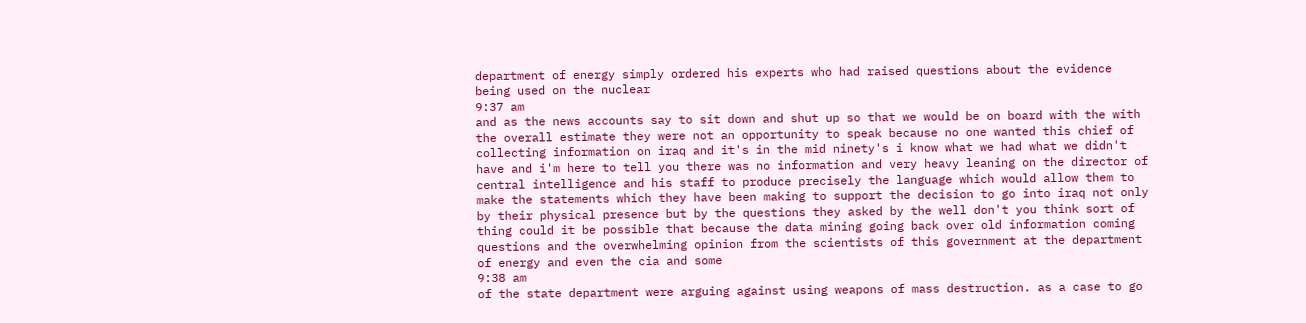department of energy simply ordered his experts who had raised questions about the evidence being used on the nuclear
9:37 am
and as the news accounts say to sit down and shut up so that we would be on board with the with the overall estimate they were not an opportunity to speak because no one wanted this chief of collecting information on iraq and it's in the mid ninety's i know what we had what we didn't have and i'm here to tell you there was no information and very heavy leaning on the director of central intelligence and his staff to produce precisely the language which would allow them to make the statements which they have been making to support the decision to go into iraq not only by their physical presence but by the questions they asked by the well don't you think sort of thing could it be possible that because the data mining going back over old information coming questions and the overwhelming opinion from the scientists of this government at the department of energy and even the cia and some
9:38 am
of the state department were arguing against using weapons of mass destruction. as a case to go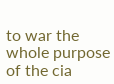to war the whole purpose of the cia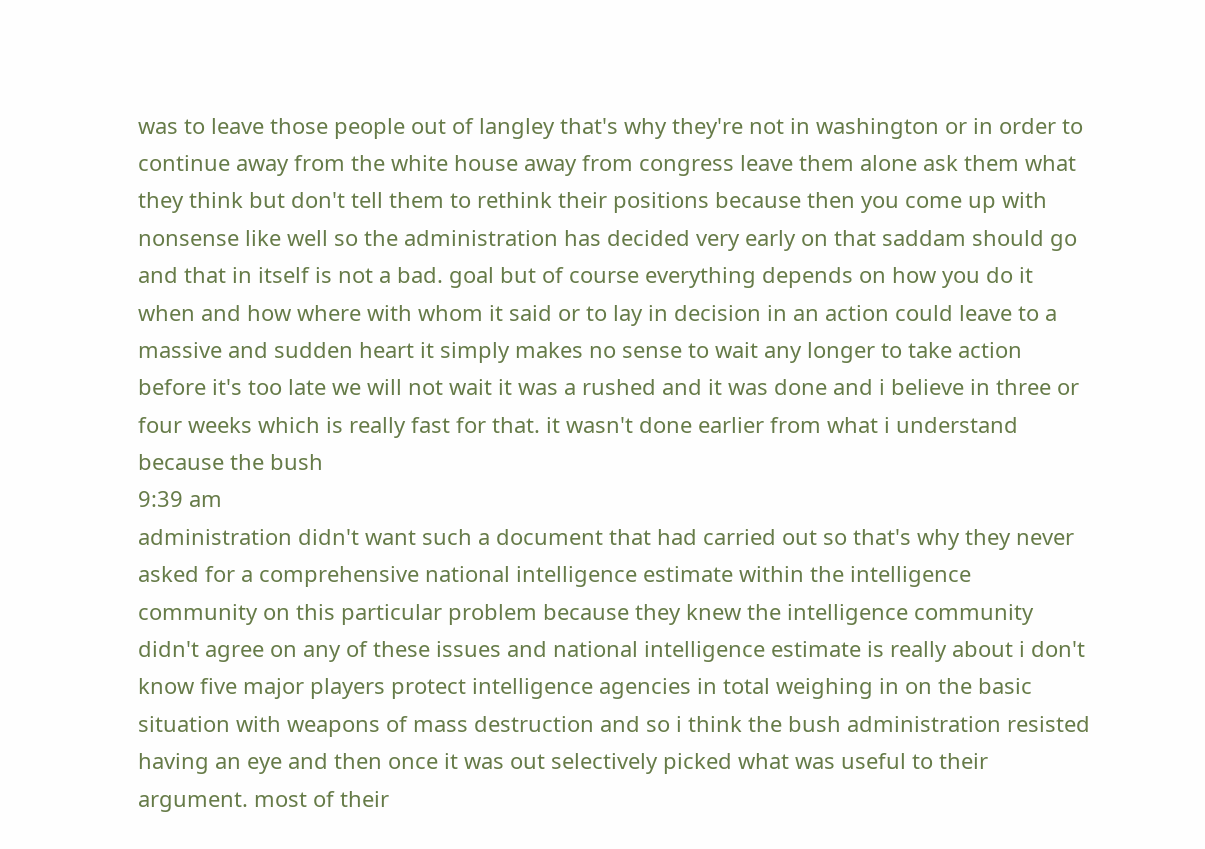was to leave those people out of langley that's why they're not in washington or in order to continue away from the white house away from congress leave them alone ask them what they think but don't tell them to rethink their positions because then you come up with nonsense like well so the administration has decided very early on that saddam should go and that in itself is not a bad. goal but of course everything depends on how you do it when and how where with whom it said or to lay in decision in an action could leave to a massive and sudden heart it simply makes no sense to wait any longer to take action before it's too late we will not wait it was a rushed and it was done and i believe in three or four weeks which is really fast for that. it wasn't done earlier from what i understand because the bush
9:39 am
administration didn't want such a document that had carried out so that's why they never asked for a comprehensive national intelligence estimate within the intelligence community on this particular problem because they knew the intelligence community didn't agree on any of these issues and national intelligence estimate is really about i don't know five major players protect intelligence agencies in total weighing in on the basic situation with weapons of mass destruction and so i think the bush administration resisted having an eye and then once it was out selectively picked what was useful to their argument. most of their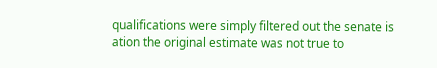qualifications were simply filtered out the senate is ation the original estimate was not true to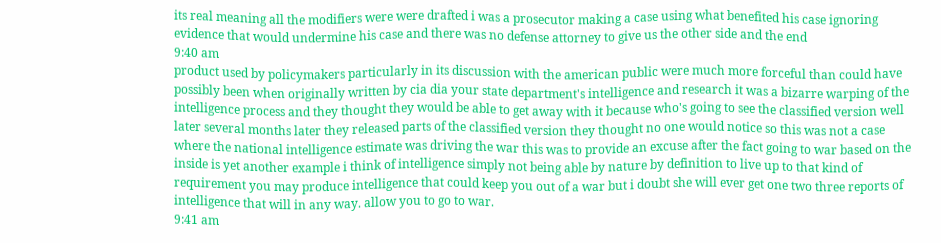its real meaning all the modifiers were were drafted i was a prosecutor making a case using what benefited his case ignoring evidence that would undermine his case and there was no defense attorney to give us the other side and the end
9:40 am
product used by policymakers particularly in its discussion with the american public were much more forceful than could have possibly been when originally written by cia dia your state department's intelligence and research it was a bizarre warping of the intelligence process and they thought they would be able to get away with it because who's going to see the classified version well later several months later they released parts of the classified version they thought no one would notice so this was not a case where the national intelligence estimate was driving the war this was to provide an excuse after the fact going to war based on the inside is yet another example i think of intelligence simply not being able by nature by definition to live up to that kind of requirement you may produce intelligence that could keep you out of a war but i doubt she will ever get one two three reports of intelligence that will in any way. allow you to go to war.
9:41 am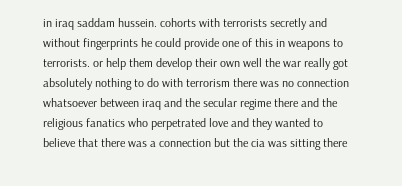in iraq saddam hussein. cohorts with terrorists secretly and without fingerprints he could provide one of this in weapons to terrorists. or help them develop their own well the war really got absolutely nothing to do with terrorism there was no connection whatsoever between iraq and the secular regime there and the religious fanatics who perpetrated love and they wanted to believe that there was a connection but the cia was sitting there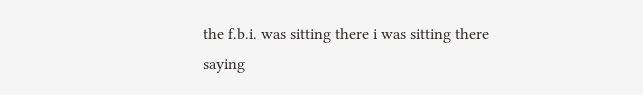the f.b.i. was sitting there i was sitting there saying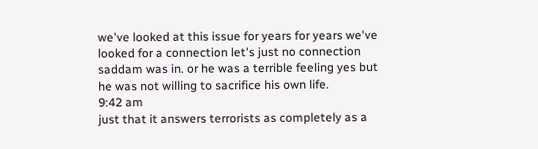we've looked at this issue for years for years we've looked for a connection let's just no connection saddam was in. or he was a terrible feeling yes but he was not willing to sacrifice his own life.
9:42 am
just that it answers terrorists as completely as a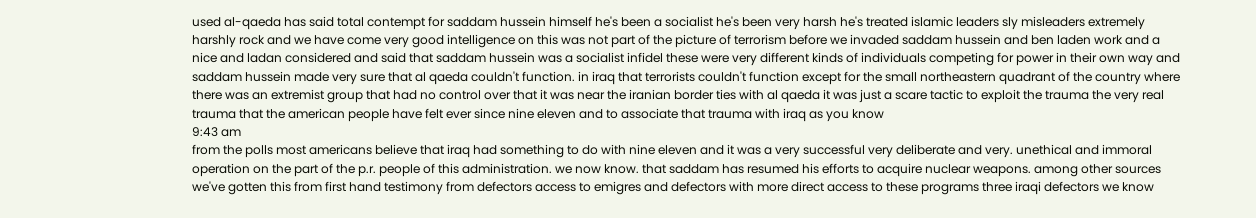used al-qaeda has said total contempt for saddam hussein himself he's been a socialist he's been very harsh he's treated islamic leaders sly misleaders extremely harshly rock and we have come very good intelligence on this was not part of the picture of terrorism before we invaded saddam hussein and ben laden work and a nice and ladan considered and said that saddam hussein was a socialist infidel these were very different kinds of individuals competing for power in their own way and saddam hussein made very sure that al qaeda couldn't function. in iraq that terrorists couldn't function except for the small northeastern quadrant of the country where there was an extremist group that had no control over that it was near the iranian border ties with al qaeda it was just a scare tactic to exploit the trauma the very real trauma that the american people have felt ever since nine eleven and to associate that trauma with iraq as you know
9:43 am
from the polls most americans believe that iraq had something to do with nine eleven and it was a very successful very deliberate and very. unethical and immoral operation on the part of the p.r. people of this administration. we now know. that saddam has resumed his efforts to acquire nuclear weapons. among other sources we've gotten this from first hand testimony from defectors access to emigres and defectors with more direct access to these programs three iraqi defectors we know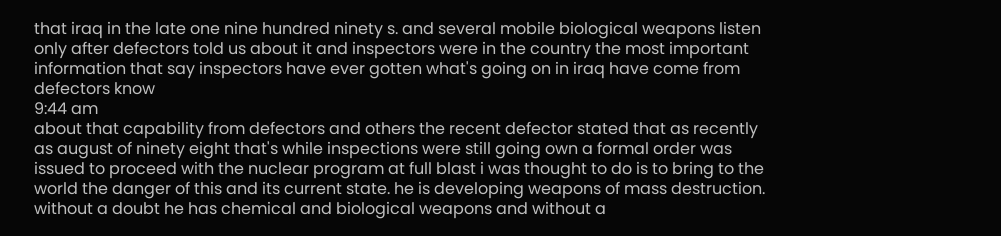that iraq in the late one nine hundred ninety s. and several mobile biological weapons listen only after defectors told us about it and inspectors were in the country the most important information that say inspectors have ever gotten what's going on in iraq have come from defectors know
9:44 am
about that capability from defectors and others the recent defector stated that as recently as august of ninety eight that's while inspections were still going own a formal order was issued to proceed with the nuclear program at full blast i was thought to do is to bring to the world the danger of this and its current state. he is developing weapons of mass destruction. without a doubt he has chemical and biological weapons and without a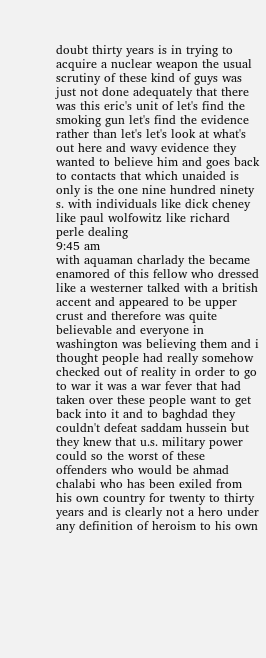doubt thirty years is in trying to acquire a nuclear weapon the usual scrutiny of these kind of guys was just not done adequately that there was this eric's unit of let's find the smoking gun let's find the evidence rather than let's let's look at what's out here and wavy evidence they wanted to believe him and goes back to contacts that which unaided is only is the one nine hundred ninety s. with individuals like dick cheney like paul wolfowitz like richard perle dealing
9:45 am
with aquaman charlady the became enamored of this fellow who dressed like a westerner talked with a british accent and appeared to be upper crust and therefore was quite believable and everyone in washington was believing them and i thought people had really somehow checked out of reality in order to go to war it was a war fever that had taken over these people want to get back into it and to baghdad they couldn't defeat saddam hussein but they knew that u.s. military power could so the worst of these offenders who would be ahmad chalabi who has been exiled from his own country for twenty to thirty years and is clearly not a hero under any definition of heroism to his own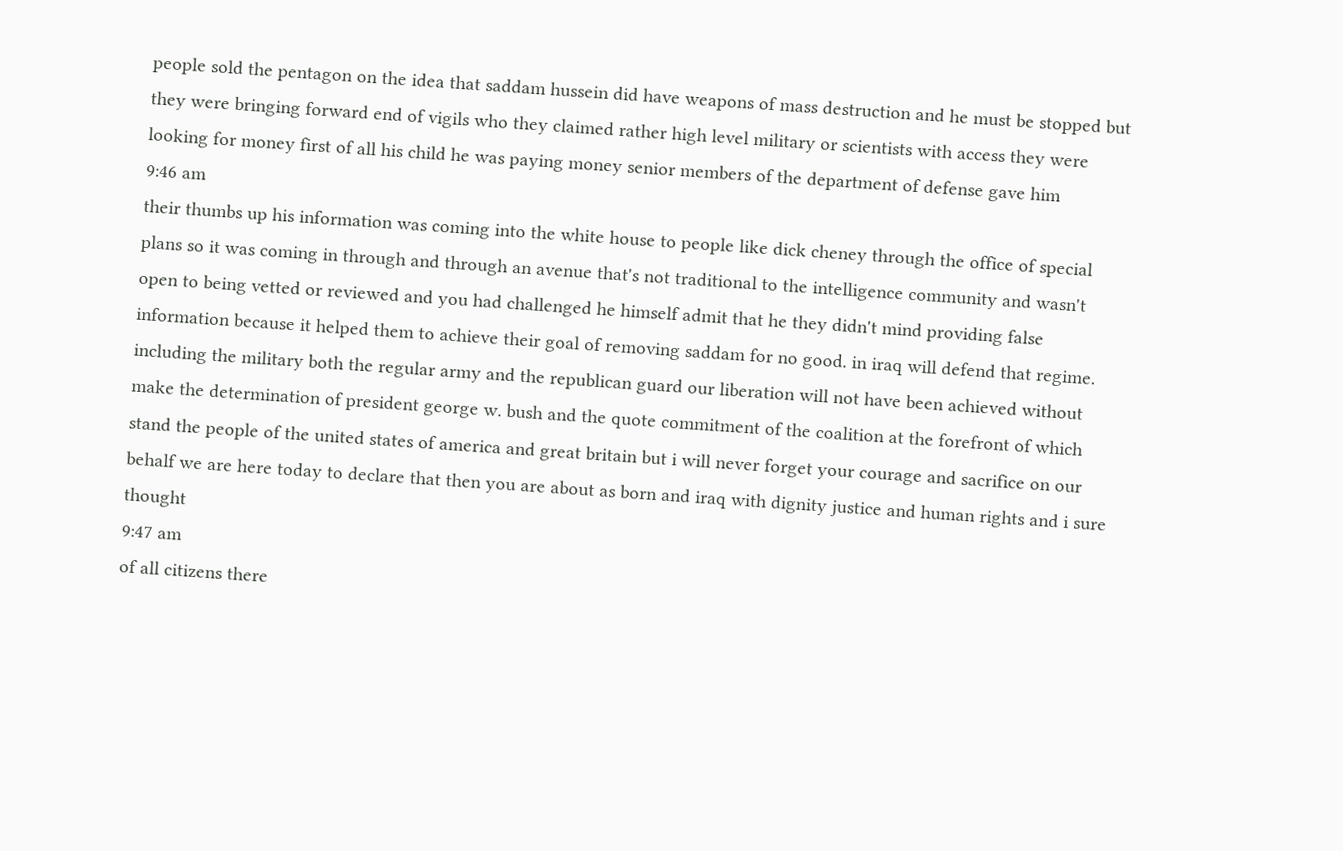people sold the pentagon on the idea that saddam hussein did have weapons of mass destruction and he must be stopped but they were bringing forward end of vigils who they claimed rather high level military or scientists with access they were looking for money first of all his child he was paying money senior members of the department of defense gave him
9:46 am
their thumbs up his information was coming into the white house to people like dick cheney through the office of special plans so it was coming in through and through an avenue that's not traditional to the intelligence community and wasn't open to being vetted or reviewed and you had challenged he himself admit that he they didn't mind providing false information because it helped them to achieve their goal of removing saddam for no good. in iraq will defend that regime. including the military both the regular army and the republican guard our liberation will not have been achieved without make the determination of president george w. bush and the quote commitment of the coalition at the forefront of which stand the people of the united states of america and great britain but i will never forget your courage and sacrifice on our behalf we are here today to declare that then you are about as born and iraq with dignity justice and human rights and i sure thought
9:47 am
of all citizens there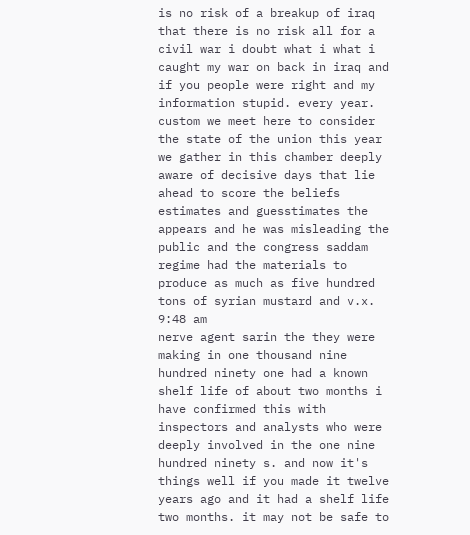is no risk of a breakup of iraq that there is no risk all for a civil war i doubt what i what i caught my war on back in iraq and if you people were right and my information stupid. every year. custom we meet here to consider the state of the union this year we gather in this chamber deeply aware of decisive days that lie ahead to score the beliefs estimates and guesstimates the appears and he was misleading the public and the congress saddam regime had the materials to produce as much as five hundred tons of syrian mustard and v.x.
9:48 am
nerve agent sarin the they were making in one thousand nine hundred ninety one had a known shelf life of about two months i have confirmed this with inspectors and analysts who were deeply involved in the one nine hundred ninety s. and now it's things well if you made it twelve years ago and it had a shelf life two months. it may not be safe to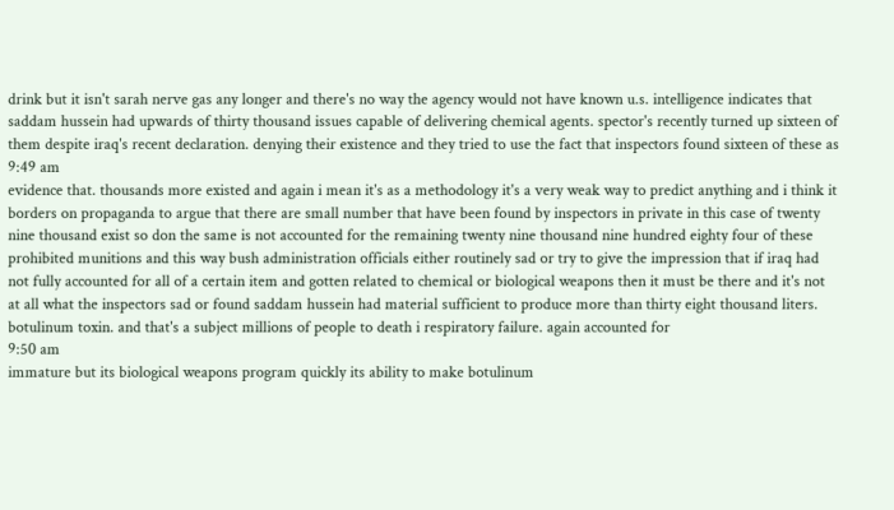drink but it isn't sarah nerve gas any longer and there's no way the agency would not have known u.s. intelligence indicates that saddam hussein had upwards of thirty thousand issues capable of delivering chemical agents. spector's recently turned up sixteen of them despite iraq's recent declaration. denying their existence and they tried to use the fact that inspectors found sixteen of these as
9:49 am
evidence that. thousands more existed and again i mean it's as a methodology it's a very weak way to predict anything and i think it borders on propaganda to argue that there are small number that have been found by inspectors in private in this case of twenty nine thousand exist so don the same is not accounted for the remaining twenty nine thousand nine hundred eighty four of these prohibited munitions and this way bush administration officials either routinely sad or try to give the impression that if iraq had not fully accounted for all of a certain item and gotten related to chemical or biological weapons then it must be there and it's not at all what the inspectors sad or found saddam hussein had material sufficient to produce more than thirty eight thousand liters. botulinum toxin. and that's a subject millions of people to death i respiratory failure. again accounted for
9:50 am
immature but its biological weapons program quickly its ability to make botulinum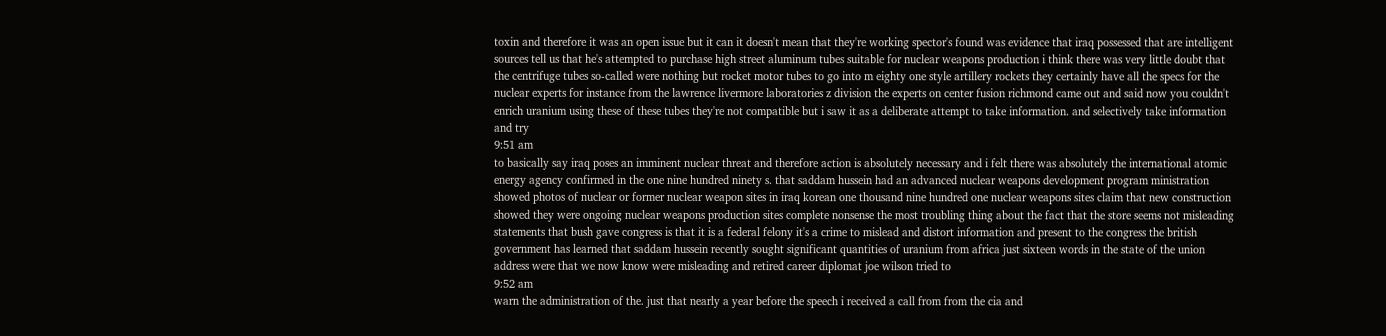toxin and therefore it was an open issue but it can it doesn't mean that they're working spector's found was evidence that iraq possessed that are intelligent sources tell us that he's attempted to purchase high street aluminum tubes suitable for nuclear weapons production i think there was very little doubt that the centrifuge tubes so-called were nothing but rocket motor tubes to go into m eighty one style artillery rockets they certainly have all the specs for the nuclear experts for instance from the lawrence livermore laboratories z division the experts on center fusion richmond came out and said now you couldn't enrich uranium using these of these tubes they're not compatible but i saw it as a deliberate attempt to take information. and selectively take information and try
9:51 am
to basically say iraq poses an imminent nuclear threat and therefore action is absolutely necessary and i felt there was absolutely the international atomic energy agency confirmed in the one nine hundred ninety s. that saddam hussein had an advanced nuclear weapons development program ministration showed photos of nuclear or former nuclear weapon sites in iraq korean one thousand nine hundred one nuclear weapons sites claim that new construction showed they were ongoing nuclear weapons production sites complete nonsense the most troubling thing about the fact that the store seems not misleading statements that bush gave congress is that it is a federal felony it's a crime to mislead and distort information and present to the congress the british government has learned that saddam hussein recently sought significant quantities of uranium from africa just sixteen words in the state of the union address were that we now know were misleading and retired career diplomat joe wilson tried to
9:52 am
warn the administration of the. just that nearly a year before the speech i received a call from from the cia and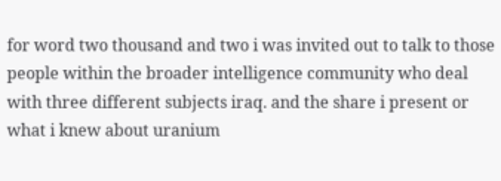for word two thousand and two i was invited out to talk to those people within the broader intelligence community who deal with three different subjects iraq. and the share i present or what i knew about uranium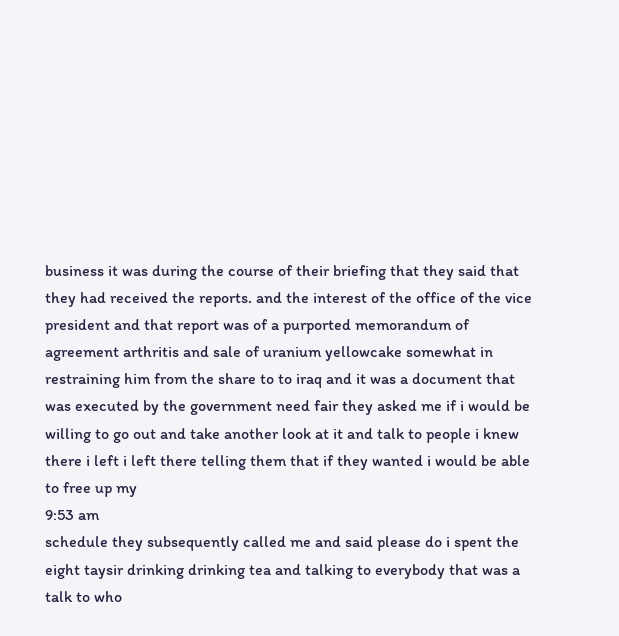business it was during the course of their briefing that they said that they had received the reports. and the interest of the office of the vice president and that report was of a purported memorandum of agreement arthritis and sale of uranium yellowcake somewhat in restraining him from the share to to iraq and it was a document that was executed by the government need fair they asked me if i would be willing to go out and take another look at it and talk to people i knew there i left i left there telling them that if they wanted i would be able to free up my
9:53 am
schedule they subsequently called me and said please do i spent the eight taysir drinking drinking tea and talking to everybody that was a talk to who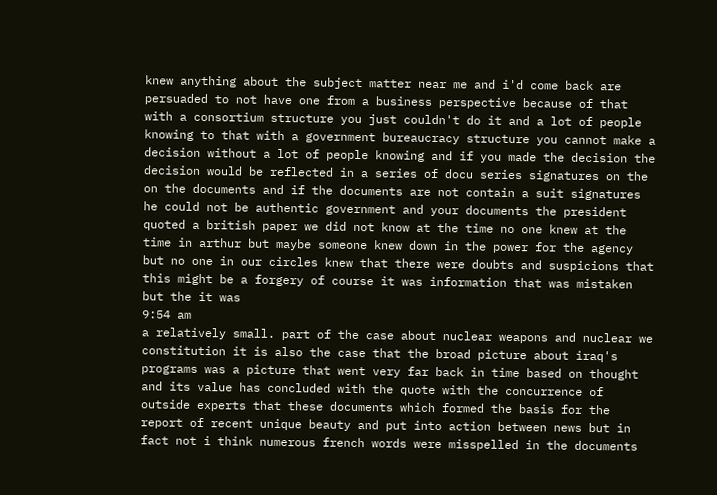knew anything about the subject matter near me and i'd come back are persuaded to not have one from a business perspective because of that with a consortium structure you just couldn't do it and a lot of people knowing to that with a government bureaucracy structure you cannot make a decision without a lot of people knowing and if you made the decision the decision would be reflected in a series of docu series signatures on the on the documents and if the documents are not contain a suit signatures he could not be authentic government and your documents the president quoted a british paper we did not know at the time no one knew at the time in arthur but maybe someone knew down in the power for the agency but no one in our circles knew that there were doubts and suspicions that this might be a forgery of course it was information that was mistaken but the it was
9:54 am
a relatively small. part of the case about nuclear weapons and nuclear we constitution it is also the case that the broad picture about iraq's programs was a picture that went very far back in time based on thought and its value has concluded with the quote with the concurrence of outside experts that these documents which formed the basis for the report of recent unique beauty and put into action between news but in fact not i think numerous french words were misspelled in the documents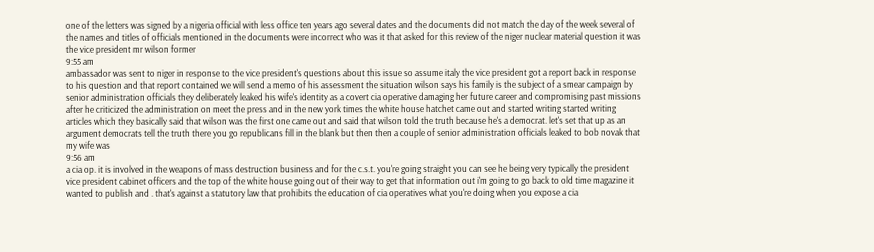one of the letters was signed by a nigeria official with less office ten years ago several dates and the documents did not match the day of the week several of the names and titles of officials mentioned in the documents were incorrect who was it that asked for this review of the niger nuclear material question it was the vice president mr wilson former
9:55 am
ambassador was sent to niger in response to the vice president's questions about this issue so assume italy the vice president got a report back in response to his question and that report contained we will send a memo of his assessment the situation wilson says his family is the subject of a smear campaign by senior administration officials they deliberately leaked his wife's identity as a covert cia operative damaging her future career and compromising past missions after he criticized the administration on meet the press and in the new york times the white house hatchet came out and started writing started writing articles which they basically said that wilson was the first one came out and said that wilson told the truth because he's a democrat. let's set that up as an argument democrats tell the truth there you go republicans fill in the blank but then then a couple of senior administration officials leaked to bob novak that my wife was
9:56 am
a cia op. it is involved in the weapons of mass destruction business and for the c.s.t. you're going straight you can see he being very typically the president vice president cabinet officers and the top of the white house going out of their way to get that information out i'm going to go back to old time magazine it wanted to publish and . that's against a statutory law that prohibits the education of cia operatives what you're doing when you expose a cia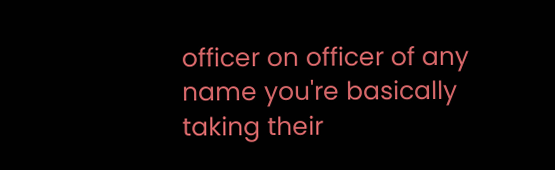officer on officer of any name you're basically taking their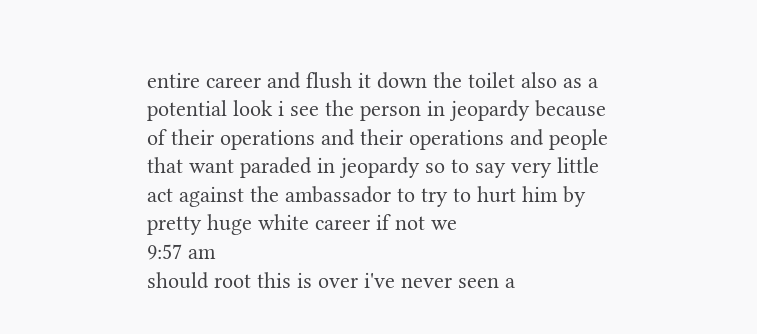entire career and flush it down the toilet also as a potential look i see the person in jeopardy because of their operations and their operations and people that want paraded in jeopardy so to say very little act against the ambassador to try to hurt him by pretty huge white career if not we
9:57 am
should root this is over i've never seen a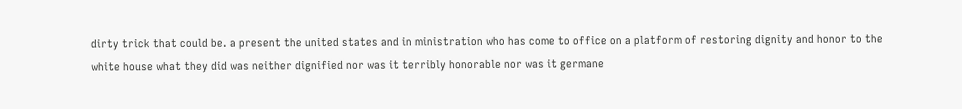dirty trick that could be. a present the united states and in ministration who has come to office on a platform of restoring dignity and honor to the white house what they did was neither dignified nor was it terribly honorable nor was it germane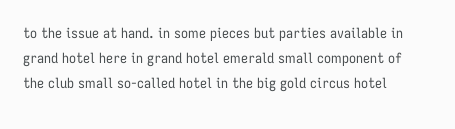to the issue at hand. in some pieces but parties available in grand hotel here in grand hotel emerald small component of the club small so-called hotel in the big gold circus hotel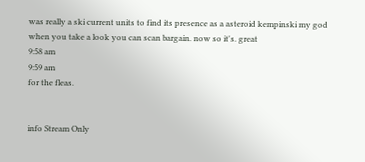was really a ski current units to find its presence as a asteroid kempinski my god when you take a look you can scan bargain. now so it's. great
9:58 am
9:59 am
for the fleas.


info Stream Only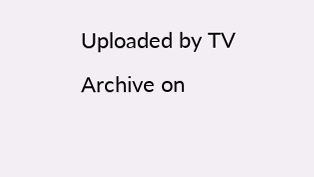Uploaded by TV Archive on